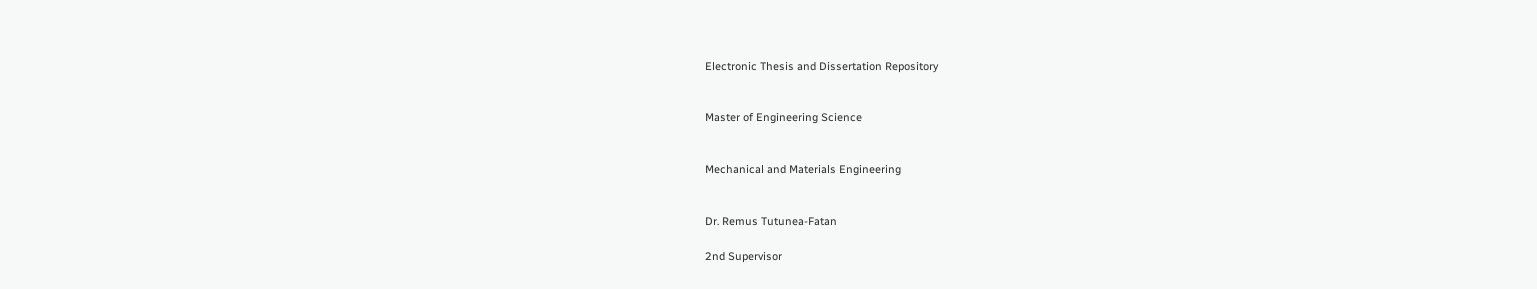Electronic Thesis and Dissertation Repository


Master of Engineering Science


Mechanical and Materials Engineering


Dr. Remus Tutunea-Fatan

2nd Supervisor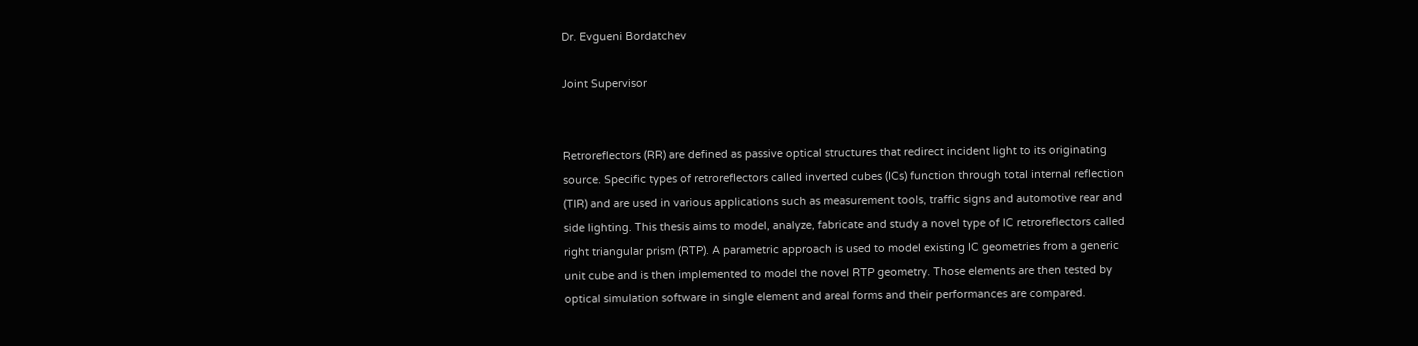Dr. Evgueni Bordatchev

Joint Supervisor


Retroreflectors (RR) are defined as passive optical structures that redirect incident light to its originating source. Specific types of retroreflectors called inverted cubes (ICs) function through total internal reflection (TIR) and are used in various applications such as measurement tools, traffic signs and automotive rear and side lighting. This thesis aims to model, analyze, fabricate and study a novel type of IC retroreflectors called right triangular prism (RTP). A parametric approach is used to model existing IC geometries from a generic unit cube and is then implemented to model the novel RTP geometry. Those elements are then tested by optical simulation software in single element and areal forms and their performances are compared.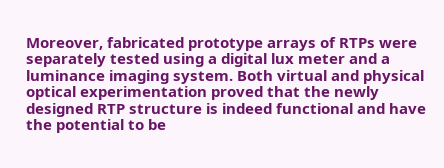Moreover, fabricated prototype arrays of RTPs were separately tested using a digital lux meter and a luminance imaging system. Both virtual and physical optical experimentation proved that the newly designed RTP structure is indeed functional and have the potential to be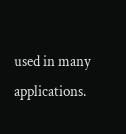used in many applications.